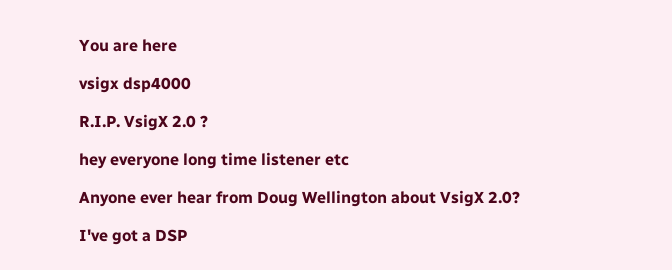You are here

vsigx dsp4000

R.I.P. VsigX 2.0 ?

hey everyone long time listener etc

Anyone ever hear from Doug Wellington about VsigX 2.0?

I've got a DSP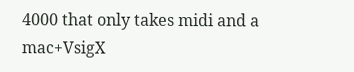4000 that only takes midi and a mac+VsigX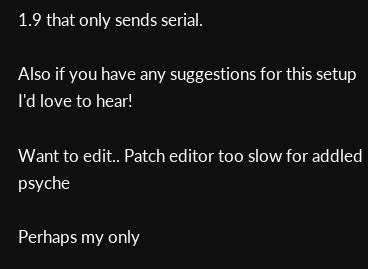1.9 that only sends serial.

Also if you have any suggestions for this setup I'd love to hear!

Want to edit.. Patch editor too slow for addled psyche

Perhaps my only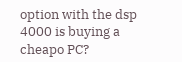option with the dsp 4000 is buying a cheapo PC?